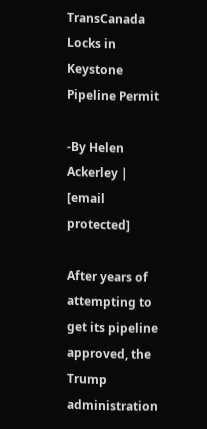TransCanada Locks in Keystone Pipeline Permit

-By Helen Ackerley | [email protected]

After years of attempting to get its pipeline approved, the Trump administration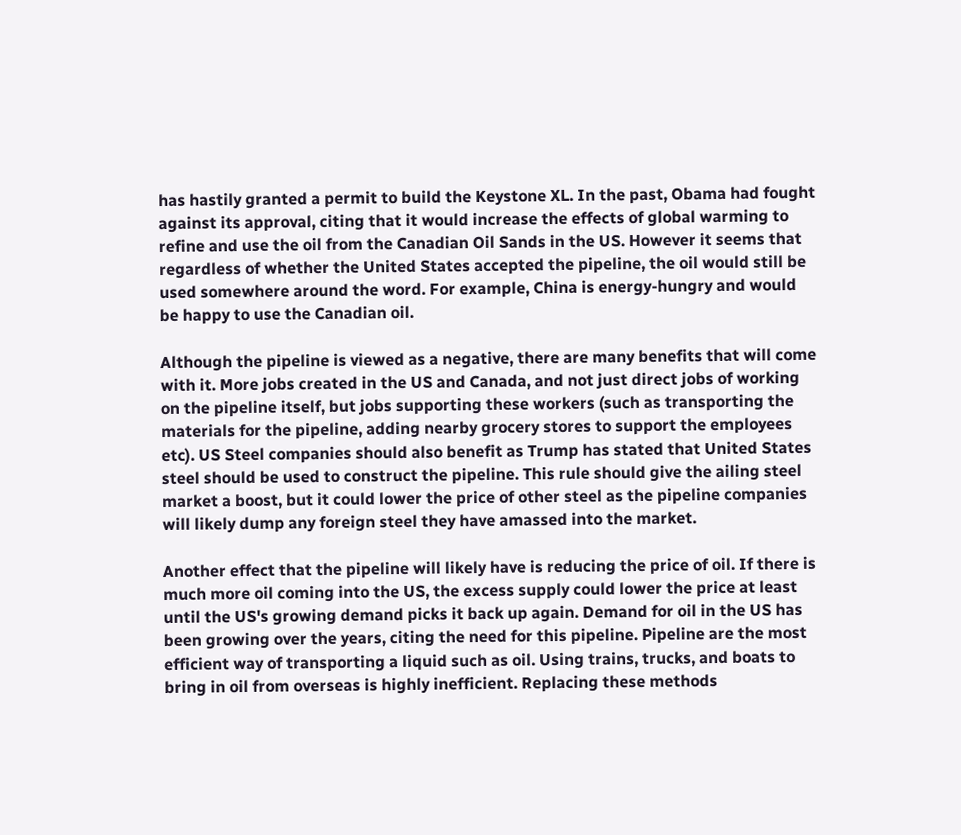has hastily granted a permit to build the Keystone XL. In the past, Obama had fought against its approval, citing that it would increase the effects of global warming to refine and use the oil from the Canadian Oil Sands in the US. However it seems that regardless of whether the United States accepted the pipeline, the oil would still be used somewhere around the word. For example, China is energy-hungry and would be happy to use the Canadian oil.

Although the pipeline is viewed as a negative, there are many benefits that will come with it. More jobs created in the US and Canada, and not just direct jobs of working on the pipeline itself, but jobs supporting these workers (such as transporting the materials for the pipeline, adding nearby grocery stores to support the employees etc). US Steel companies should also benefit as Trump has stated that United States steel should be used to construct the pipeline. This rule should give the ailing steel market a boost, but it could lower the price of other steel as the pipeline companies will likely dump any foreign steel they have amassed into the market.

Another effect that the pipeline will likely have is reducing the price of oil. If there is much more oil coming into the US, the excess supply could lower the price at least until the US's growing demand picks it back up again. Demand for oil in the US has been growing over the years, citing the need for this pipeline. Pipeline are the most efficient way of transporting a liquid such as oil. Using trains, trucks, and boats to bring in oil from overseas is highly inefficient. Replacing these methods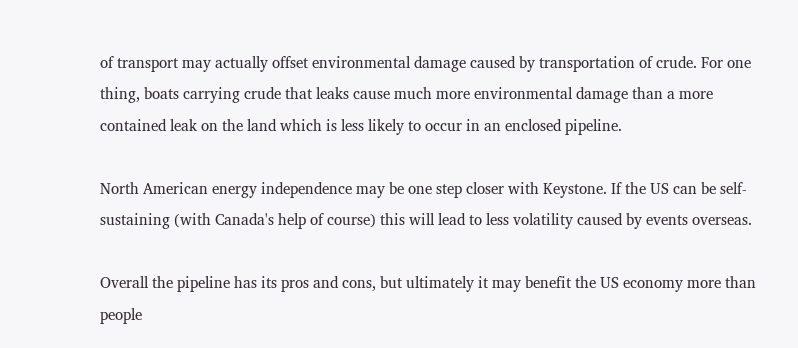of transport may actually offset environmental damage caused by transportation of crude. For one thing, boats carrying crude that leaks cause much more environmental damage than a more contained leak on the land which is less likely to occur in an enclosed pipeline.

North American energy independence may be one step closer with Keystone. If the US can be self-sustaining (with Canada's help of course) this will lead to less volatility caused by events overseas.

Overall the pipeline has its pros and cons, but ultimately it may benefit the US economy more than people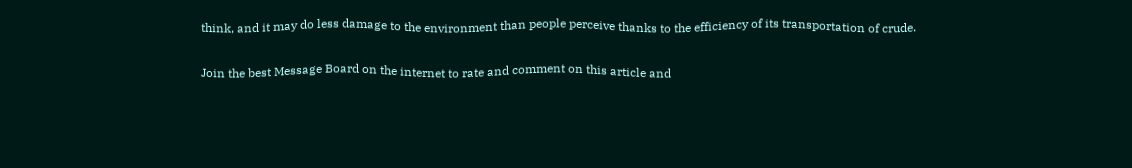think, and it may do less damage to the environment than people perceive thanks to the efficiency of its transportation of crude.

Join the best Message Board on the internet to rate and comment on this article and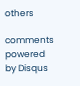others

comments powered by Disqus